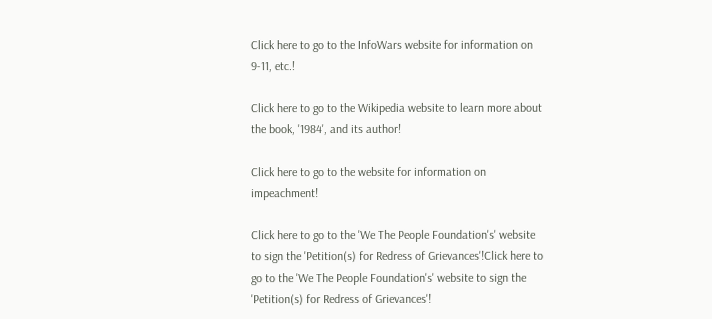Click here to go to the InfoWars website for information on 9-11, etc.!

Click here to go to the Wikipedia website to learn more about the book, '1984', and its author!

Click here to go to the website for information on impeachment!

Click here to go to the 'We The People Foundation's' website to sign the 'Petition(s) for Redress of Grievances'!Click here to go to the 'We The People Foundation's' website to sign the 'Petition(s) for Redress of Grievances'!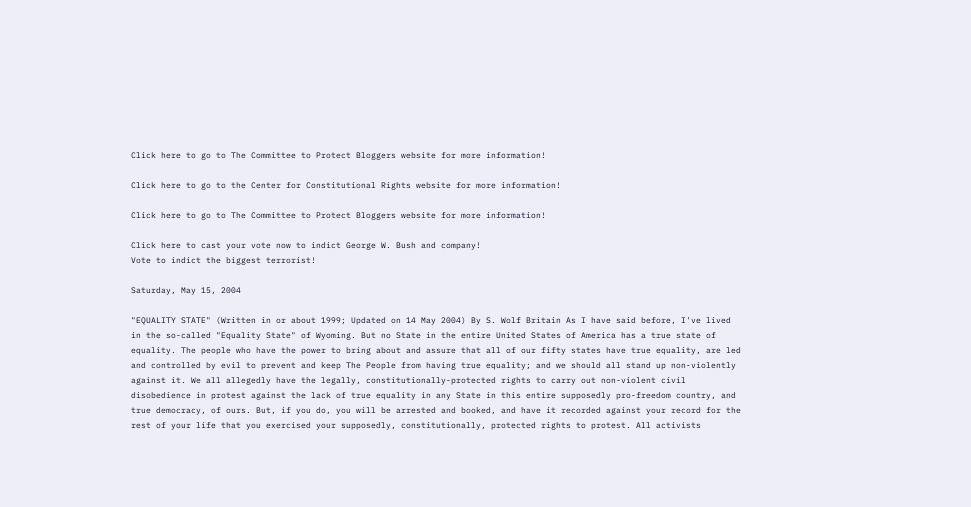Click here to go to The Committee to Protect Bloggers website for more information!

Click here to go to the Center for Constitutional Rights website for more information!

Click here to go to The Committee to Protect Bloggers website for more information!

Click here to cast your vote now to indict George W. Bush and company!
Vote to indict the biggest terrorist!

Saturday, May 15, 2004

"EQUALITY STATE" (Written in or about 1999; Updated on 14 May 2004) By S. Wolf Britain As I have said before, I've lived in the so-called "Equality State" of Wyoming. But no State in the entire United States of America has a true state of equality. The people who have the power to bring about and assure that all of our fifty states have true equality, are led and controlled by evil to prevent and keep The People from having true equality; and we should all stand up non-violently against it. We all allegedly have the legally, constitutionally-protected rights to carry out non-violent civil disobedience in protest against the lack of true equality in any State in this entire supposedly pro-freedom country, and true democracy, of ours. But, if you do, you will be arrested and booked, and have it recorded against your record for the rest of your life that you exercised your supposedly, constitutionally, protected rights to protest. All activists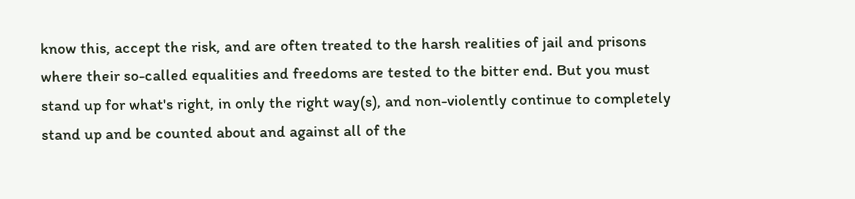know this, accept the risk, and are often treated to the harsh realities of jail and prisons where their so-called equalities and freedoms are tested to the bitter end. But you must stand up for what's right, in only the right way(s), and non-violently continue to completely stand up and be counted about and against all of the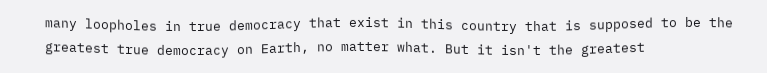many loopholes in true democracy that exist in this country that is supposed to be the greatest true democracy on Earth, no matter what. But it isn't the greatest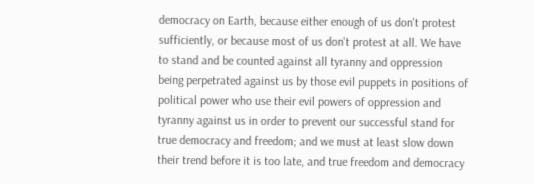democracy on Earth, because either enough of us don't protest sufficiently, or because most of us don't protest at all. We have to stand and be counted against all tyranny and oppression being perpetrated against us by those evil puppets in positions of political power who use their evil powers of oppression and tyranny against us in order to prevent our successful stand for true democracy and freedom; and we must at least slow down their trend before it is too late, and true freedom and democracy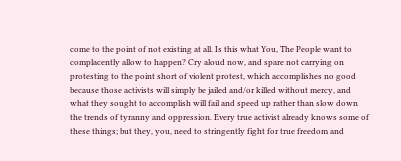come to the point of not existing at all. Is this what You, The People want to complacently allow to happen? Cry aloud now, and spare not carrying on protesting to the point short of violent protest, which accomplishes no good because those activists will simply be jailed and/or killed without mercy, and what they sought to accomplish will fail and speed up rather than slow down the trends of tyranny and oppression. Every true activist already knows some of these things; but they, you, need to stringently fight for true freedom and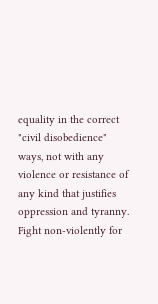equality in the correct "civil disobedience" ways, not with any violence or resistance of any kind that justifies oppression and tyranny. Fight non-violently for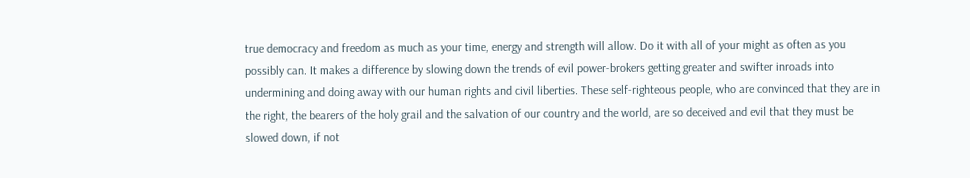true democracy and freedom as much as your time, energy and strength will allow. Do it with all of your might as often as you possibly can. It makes a difference by slowing down the trends of evil power-brokers getting greater and swifter inroads into undermining and doing away with our human rights and civil liberties. These self-righteous people, who are convinced that they are in the right, the bearers of the holy grail and the salvation of our country and the world, are so deceived and evil that they must be slowed down, if not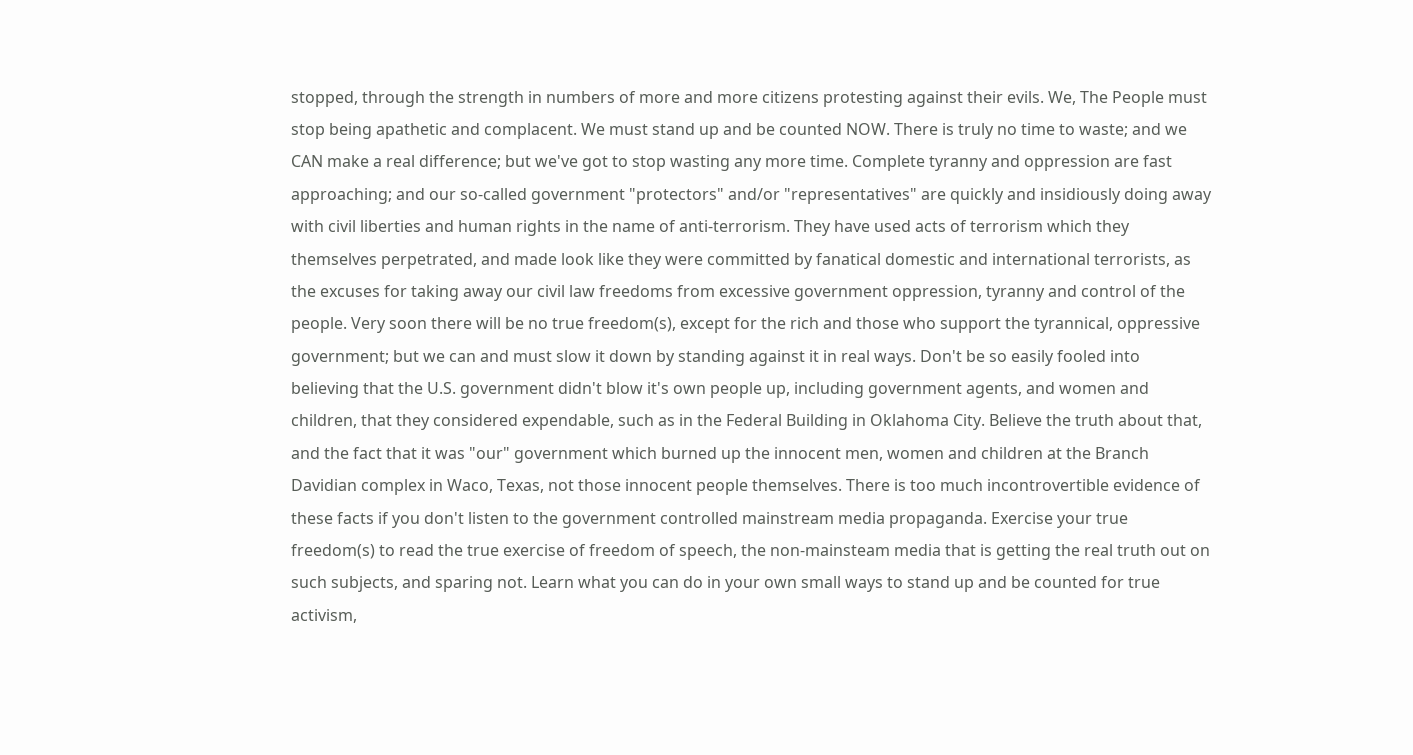stopped, through the strength in numbers of more and more citizens protesting against their evils. We, The People must stop being apathetic and complacent. We must stand up and be counted NOW. There is truly no time to waste; and we CAN make a real difference; but we've got to stop wasting any more time. Complete tyranny and oppression are fast approaching; and our so-called government "protectors" and/or "representatives" are quickly and insidiously doing away with civil liberties and human rights in the name of anti-terrorism. They have used acts of terrorism which they themselves perpetrated, and made look like they were committed by fanatical domestic and international terrorists, as the excuses for taking away our civil law freedoms from excessive government oppression, tyranny and control of the people. Very soon there will be no true freedom(s), except for the rich and those who support the tyrannical, oppressive government; but we can and must slow it down by standing against it in real ways. Don't be so easily fooled into believing that the U.S. government didn't blow it's own people up, including government agents, and women and children, that they considered expendable, such as in the Federal Building in Oklahoma City. Believe the truth about that, and the fact that it was "our" government which burned up the innocent men, women and children at the Branch Davidian complex in Waco, Texas, not those innocent people themselves. There is too much incontrovertible evidence of these facts if you don't listen to the government controlled mainstream media propaganda. Exercise your true freedom(s) to read the true exercise of freedom of speech, the non-mainsteam media that is getting the real truth out on such subjects, and sparing not. Learn what you can do in your own small ways to stand up and be counted for true activism,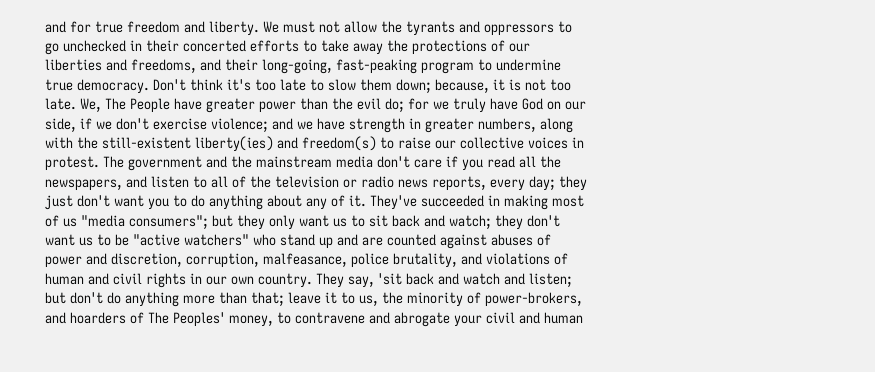and for true freedom and liberty. We must not allow the tyrants and oppressors to go unchecked in their concerted efforts to take away the protections of our liberties and freedoms, and their long-going, fast-peaking program to undermine true democracy. Don't think it's too late to slow them down; because, it is not too late. We, The People have greater power than the evil do; for we truly have God on our side, if we don't exercise violence; and we have strength in greater numbers, along with the still-existent liberty(ies) and freedom(s) to raise our collective voices in protest. The government and the mainstream media don't care if you read all the newspapers, and listen to all of the television or radio news reports, every day; they just don't want you to do anything about any of it. They've succeeded in making most of us "media consumers"; but they only want us to sit back and watch; they don't want us to be "active watchers" who stand up and are counted against abuses of power and discretion, corruption, malfeasance, police brutality, and violations of human and civil rights in our own country. They say, 'sit back and watch and listen; but don't do anything more than that; leave it to us, the minority of power-brokers, and hoarders of The Peoples' money, to contravene and abrogate your civil and human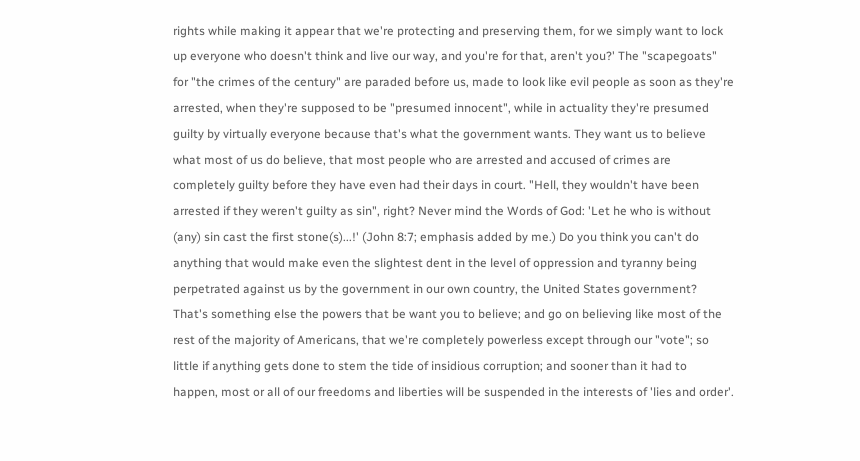rights while making it appear that we're protecting and preserving them, for we simply want to lock up everyone who doesn't think and live our way, and you're for that, aren't you?' The "scapegoats" for "the crimes of the century" are paraded before us, made to look like evil people as soon as they're arrested, when they're supposed to be "presumed innocent", while in actuality they're presumed guilty by virtually everyone because that's what the government wants. They want us to believe what most of us do believe, that most people who are arrested and accused of crimes are completely guilty before they have even had their days in court. "Hell, they wouldn't have been arrested if they weren't guilty as sin", right? Never mind the Words of God: 'Let he who is without (any) sin cast the first stone(s)...!' (John 8:7; emphasis added by me.) Do you think you can't do anything that would make even the slightest dent in the level of oppression and tyranny being perpetrated against us by the government in our own country, the United States government? That's something else the powers that be want you to believe; and go on believing like most of the rest of the majority of Americans, that we're completely powerless except through our "vote"; so little if anything gets done to stem the tide of insidious corruption; and sooner than it had to happen, most or all of our freedoms and liberties will be suspended in the interests of 'lies and order'.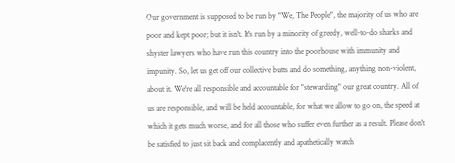Our government is supposed to be run by "We, The People", the majority of us who are poor and kept poor; but it isn't. It's run by a minority of greedy, well-to-do sharks and shyster lawyers who have run this country into the poorhouse with immunity and impunity. So, let us get off our collective butts and do something, anything non-violent, about it. We're all responsible and accountable for "stewarding" our great country. All of us are responsible, and will be held accountable, for what we allow to go on, the speed at which it gets much worse, and for all those who suffer even further as a result. Please don't be satisfied to just sit back and complacently and apathetically watch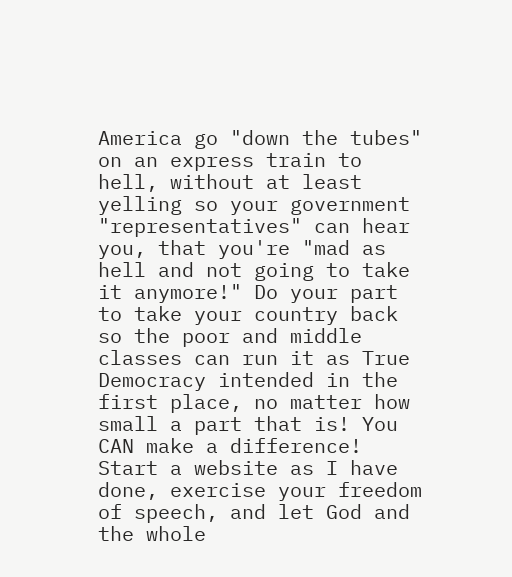America go "down the tubes" on an express train to hell, without at least yelling so your government "representatives" can hear you, that you're "mad as hell and not going to take it anymore!" Do your part to take your country back so the poor and middle classes can run it as True Democracy intended in the first place, no matter how small a part that is! You CAN make a difference! Start a website as I have done, exercise your freedom of speech, and let God and the whole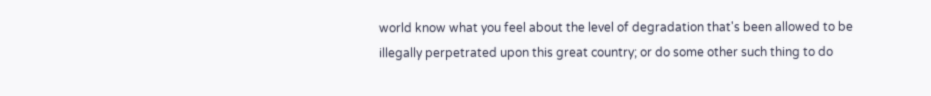world know what you feel about the level of degradation that's been allowed to be illegally perpetrated upon this great country; or do some other such thing to do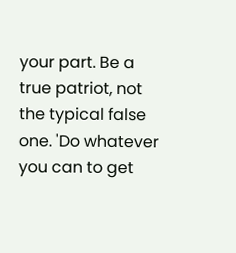your part. Be a true patriot, not the typical false one. 'Do whatever you can to get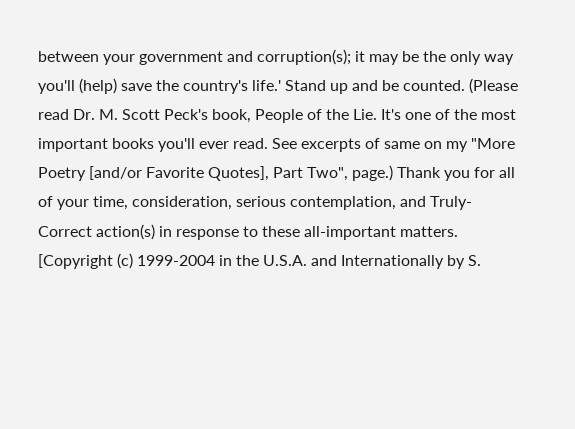between your government and corruption(s); it may be the only way you'll (help) save the country's life.' Stand up and be counted. (Please read Dr. M. Scott Peck's book, People of the Lie. It's one of the most important books you'll ever read. See excerpts of same on my "More Poetry [and/or Favorite Quotes], Part Two", page.) Thank you for all of your time, consideration, serious contemplation, and Truly-Correct action(s) in response to these all-important matters. [Copyright (c) 1999-2004 in the U.S.A. and Internationally by S.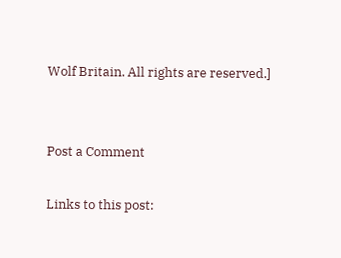Wolf Britain. All rights are reserved.]


Post a Comment

Links to this post: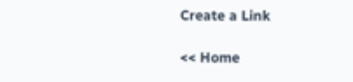Create a Link

<< Home